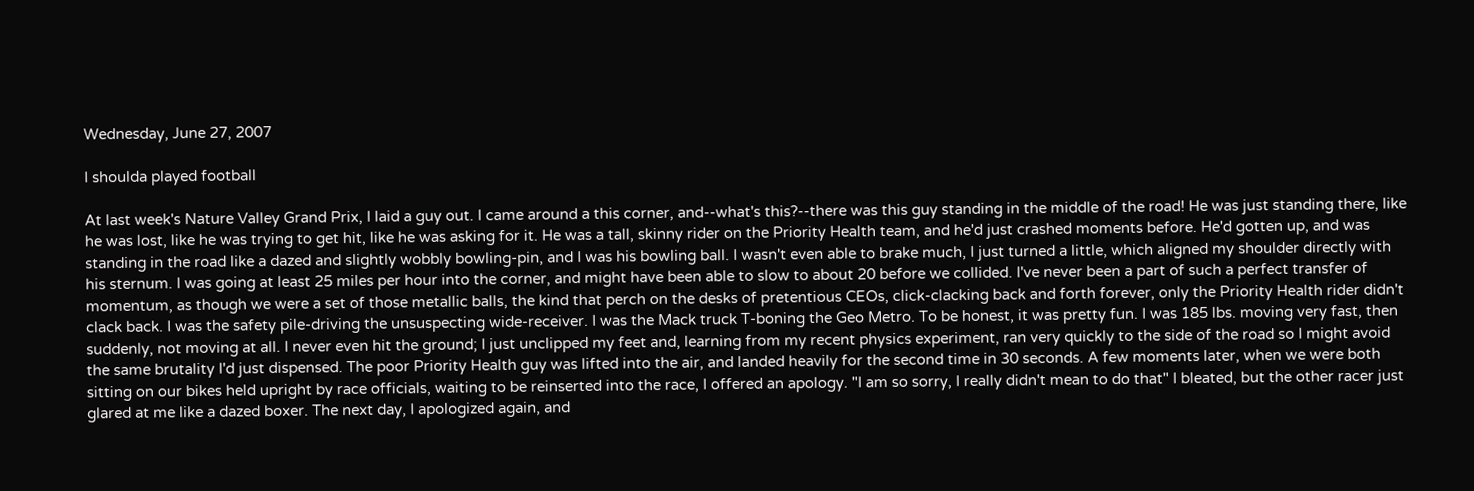Wednesday, June 27, 2007

I shoulda played football

At last week's Nature Valley Grand Prix, I laid a guy out. I came around a this corner, and--what's this?--there was this guy standing in the middle of the road! He was just standing there, like he was lost, like he was trying to get hit, like he was asking for it. He was a tall, skinny rider on the Priority Health team, and he'd just crashed moments before. He'd gotten up, and was standing in the road like a dazed and slightly wobbly bowling-pin, and I was his bowling ball. I wasn't even able to brake much, I just turned a little, which aligned my shoulder directly with his sternum. I was going at least 25 miles per hour into the corner, and might have been able to slow to about 20 before we collided. I've never been a part of such a perfect transfer of momentum, as though we were a set of those metallic balls, the kind that perch on the desks of pretentious CEOs, click-clacking back and forth forever, only the Priority Health rider didn't clack back. I was the safety pile-driving the unsuspecting wide-receiver. I was the Mack truck T-boning the Geo Metro. To be honest, it was pretty fun. I was 185 lbs. moving very fast, then suddenly, not moving at all. I never even hit the ground; I just unclipped my feet and, learning from my recent physics experiment, ran very quickly to the side of the road so I might avoid the same brutality I'd just dispensed. The poor Priority Health guy was lifted into the air, and landed heavily for the second time in 30 seconds. A few moments later, when we were both sitting on our bikes held upright by race officials, waiting to be reinserted into the race, I offered an apology. "I am so sorry, I really didn't mean to do that" I bleated, but the other racer just glared at me like a dazed boxer. The next day, I apologized again, and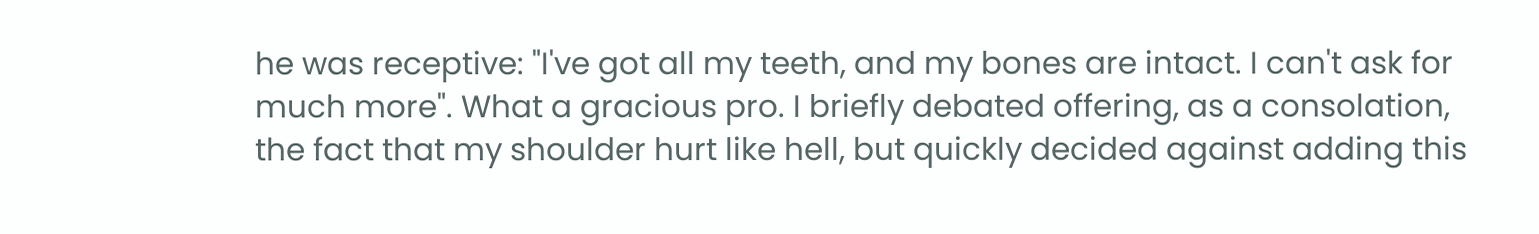he was receptive: "I've got all my teeth, and my bones are intact. I can't ask for much more". What a gracious pro. I briefly debated offering, as a consolation, the fact that my shoulder hurt like hell, but quickly decided against adding this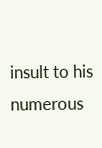insult to his numerous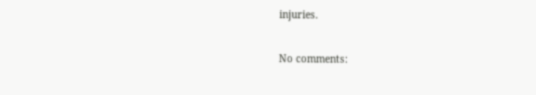injuries.

No comments: